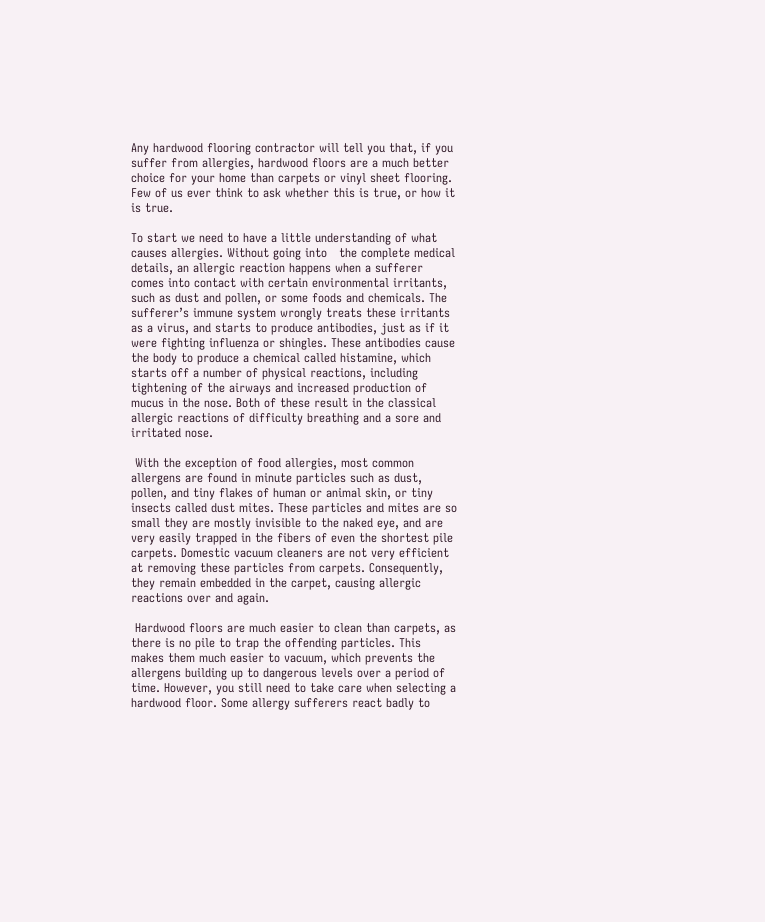Any hardwood flooring contractor will tell you that, if you suffer from allergies, hardwood floors are a much better choice for your home than carpets or vinyl sheet flooring. Few of us ever think to ask whether this is true, or how it is true.

To start we need to have a little understanding of what causes allergies. Without going into   the complete medical details, an allergic reaction happens when a sufferer comes into contact with certain environmental irritants, such as dust and pollen, or some foods and chemicals. The sufferer’s immune system wrongly treats these irritants as a virus, and starts to produce antibodies, just as if it were fighting influenza or shingles. These antibodies cause the body to produce a chemical called histamine, which starts off a number of physical reactions, including tightening of the airways and increased production of mucus in the nose. Both of these result in the classical allergic reactions of difficulty breathing and a sore and irritated nose.

 With the exception of food allergies, most common allergens are found in minute particles such as dust, pollen, and tiny flakes of human or animal skin, or tiny insects called dust mites. These particles and mites are so small they are mostly invisible to the naked eye, and are very easily trapped in the fibers of even the shortest pile carpets. Domestic vacuum cleaners are not very efficient at removing these particles from carpets. Consequently, they remain embedded in the carpet, causing allergic reactions over and again.

 Hardwood floors are much easier to clean than carpets, as there is no pile to trap the offending particles. This makes them much easier to vacuum, which prevents the allergens building up to dangerous levels over a period of time. However, you still need to take care when selecting a hardwood floor. Some allergy sufferers react badly to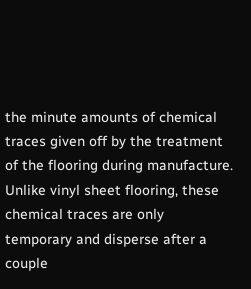the minute amounts of chemical traces given off by the treatment of the flooring during manufacture. Unlike vinyl sheet flooring, these chemical traces are only temporary and disperse after a couple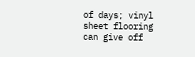of days; vinyl sheet flooring can give off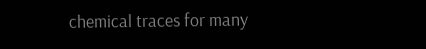chemical traces for many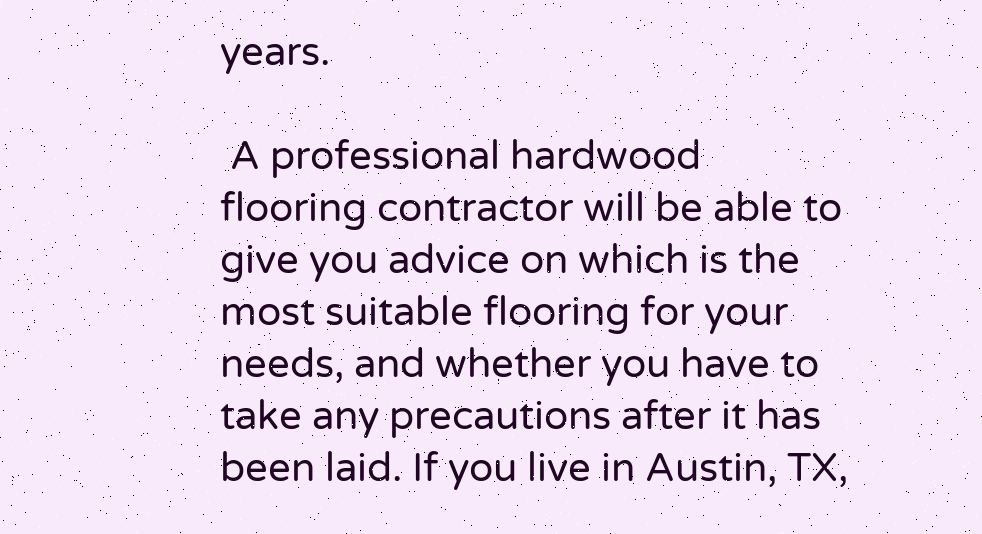years.

 A professional hardwood flooring contractor will be able to give you advice on which is the most suitable flooring for your needs, and whether you have to take any precautions after it has been laid. If you live in Austin, TX,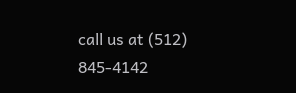call us at (512) 845-4142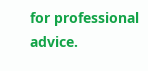for professional advice.